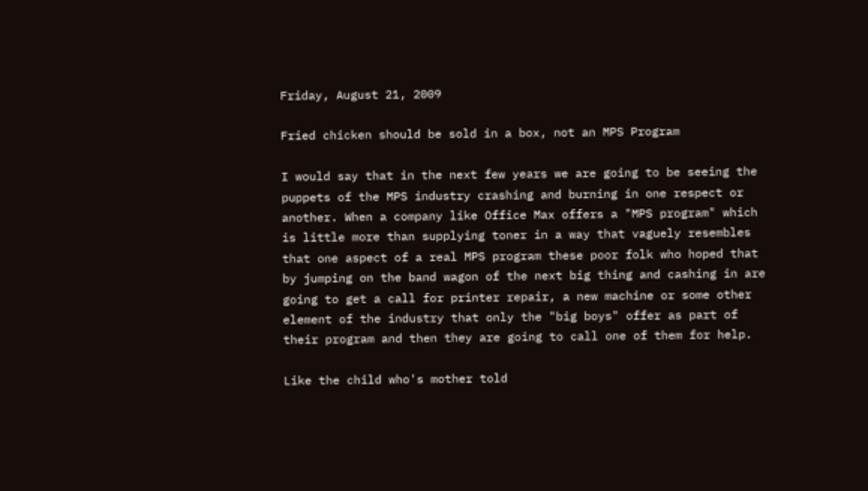Friday, August 21, 2009

Fried chicken should be sold in a box, not an MPS Program

I would say that in the next few years we are going to be seeing the puppets of the MPS industry crashing and burning in one respect or another. When a company like Office Max offers a "MPS program" which is little more than supplying toner in a way that vaguely resembles that one aspect of a real MPS program these poor folk who hoped that by jumping on the band wagon of the next big thing and cashing in are going to get a call for printer repair, a new machine or some other element of the industry that only the "big boys" offer as part of their program and then they are going to call one of them for help.

Like the child who's mother told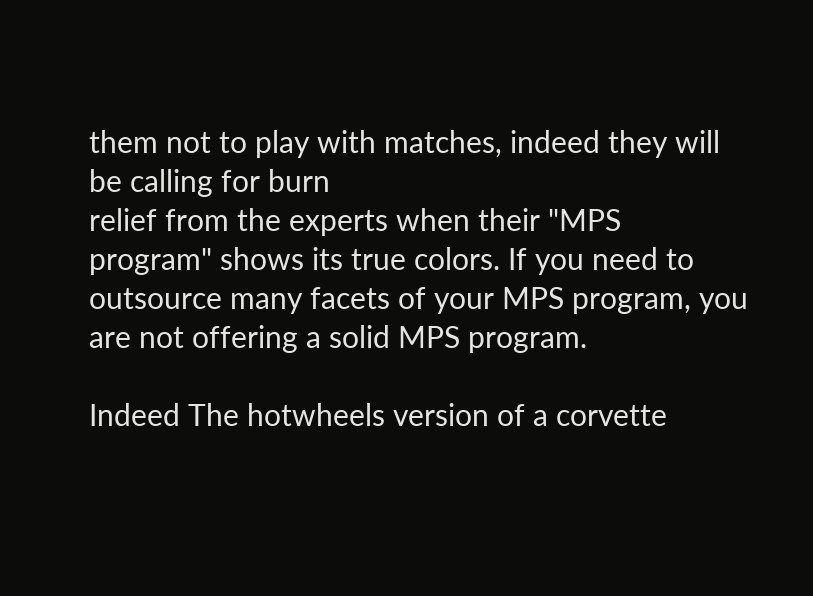them not to play with matches, indeed they will be calling for burn
relief from the experts when their "MPS program" shows its true colors. If you need to outsource many facets of your MPS program, you are not offering a solid MPS program.

Indeed The hotwheels version of a corvette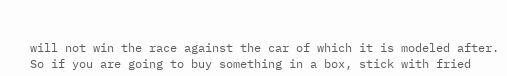will not win the race against the car of which it is modeled after. So if you are going to buy something in a box, stick with fried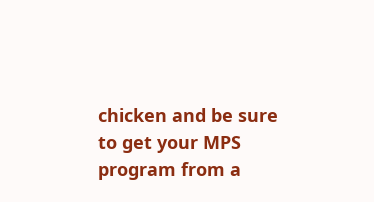chicken and be sure to get your MPS program from a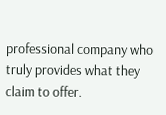professional company who truly provides what they claim to offer.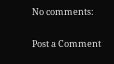No comments:

Post a Comment